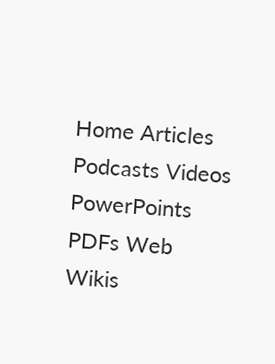Home Articles Podcasts Videos PowerPoints PDFs Web Wikis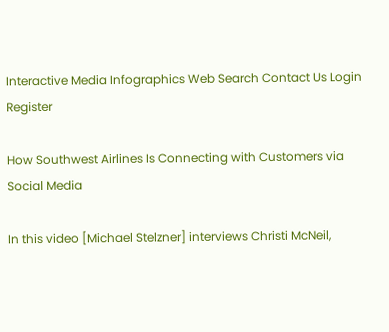Interactive Media Infographics Web Search Contact Us Login Register

How Southwest Airlines Is Connecting with Customers via Social Media

In this video [Michael Stelzner] interviews Christi McNeil,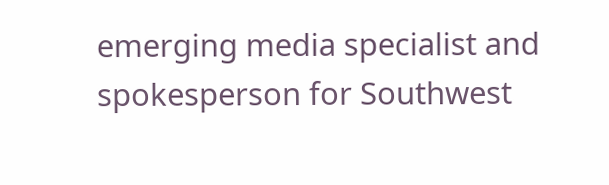emerging media specialist and spokesperson for Southwest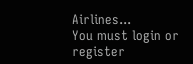Airlines...
You must login or register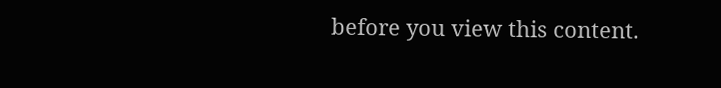before you view this content.